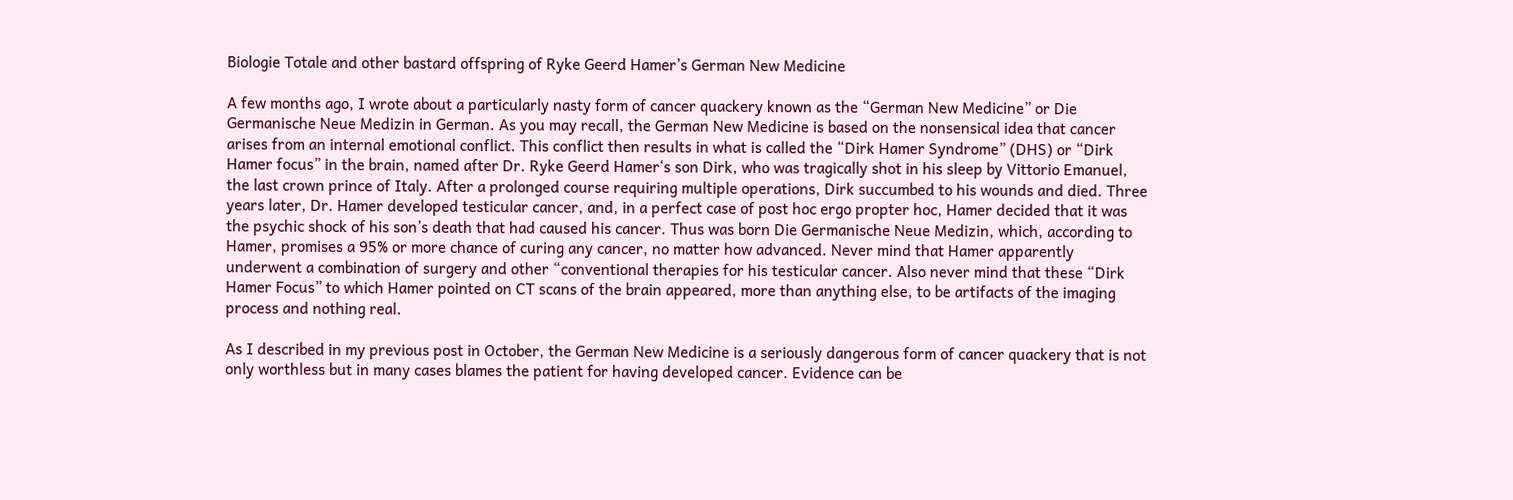Biologie Totale and other bastard offspring of Ryke Geerd Hamer’s German New Medicine

A few months ago, I wrote about a particularly nasty form of cancer quackery known as the “German New Medicine” or Die Germanische Neue Medizin in German. As you may recall, the German New Medicine is based on the nonsensical idea that cancer arises from an internal emotional conflict. This conflict then results in what is called the “Dirk Hamer Syndrome” (DHS) or “Dirk Hamer focus” in the brain, named after Dr. Ryke Geerd Hamer‘s son Dirk, who was tragically shot in his sleep by Vittorio Emanuel, the last crown prince of Italy. After a prolonged course requiring multiple operations, Dirk succumbed to his wounds and died. Three years later, Dr. Hamer developed testicular cancer, and, in a perfect case of post hoc ergo propter hoc, Hamer decided that it was the psychic shock of his son’s death that had caused his cancer. Thus was born Die Germanische Neue Medizin, which, according to Hamer, promises a 95% or more chance of curing any cancer, no matter how advanced. Never mind that Hamer apparently underwent a combination of surgery and other “conventional therapies for his testicular cancer. Also never mind that these “Dirk Hamer Focus” to which Hamer pointed on CT scans of the brain appeared, more than anything else, to be artifacts of the imaging process and nothing real.

As I described in my previous post in October, the German New Medicine is a seriously dangerous form of cancer quackery that is not only worthless but in many cases blames the patient for having developed cancer. Evidence can be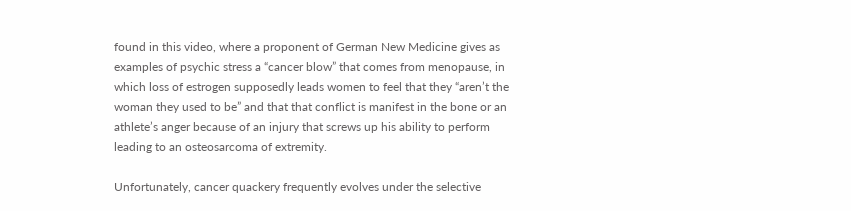found in this video, where a proponent of German New Medicine gives as examples of psychic stress a “cancer blow” that comes from menopause, in which loss of estrogen supposedly leads women to feel that they “aren’t the woman they used to be” and that that conflict is manifest in the bone or an athlete’s anger because of an injury that screws up his ability to perform leading to an osteosarcoma of extremity.

Unfortunately, cancer quackery frequently evolves under the selective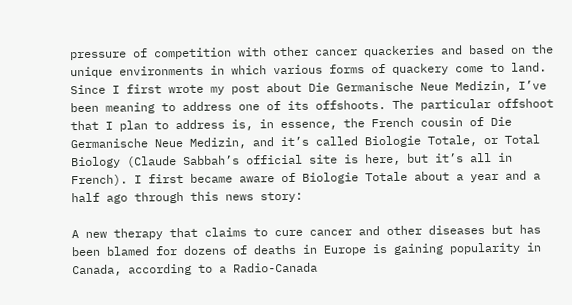pressure of competition with other cancer quackeries and based on the unique environments in which various forms of quackery come to land. Since I first wrote my post about Die Germanische Neue Medizin, I’ve been meaning to address one of its offshoots. The particular offshoot that I plan to address is, in essence, the French cousin of Die Germanische Neue Medizin, and it’s called Biologie Totale, or Total Biology (Claude Sabbah’s official site is here, but it’s all in French). I first became aware of Biologie Totale about a year and a half ago through this news story:

A new therapy that claims to cure cancer and other diseases but has been blamed for dozens of deaths in Europe is gaining popularity in Canada, according to a Radio-Canada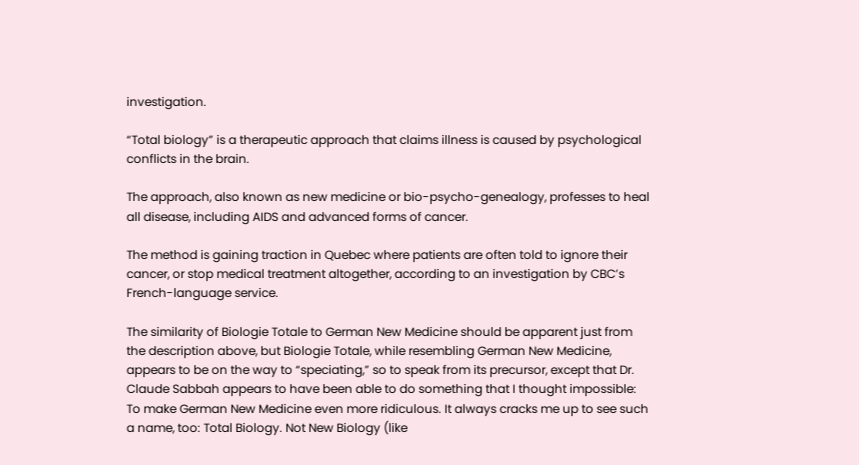investigation.

“Total biology” is a therapeutic approach that claims illness is caused by psychological conflicts in the brain.

The approach, also known as new medicine or bio-psycho-genealogy, professes to heal all disease, including AIDS and advanced forms of cancer.

The method is gaining traction in Quebec where patients are often told to ignore their cancer, or stop medical treatment altogether, according to an investigation by CBC’s French-language service.

The similarity of Biologie Totale to German New Medicine should be apparent just from the description above, but Biologie Totale, while resembling German New Medicine, appears to be on the way to “speciating,” so to speak from its precursor, except that Dr. Claude Sabbah appears to have been able to do something that I thought impossible: To make German New Medicine even more ridiculous. It always cracks me up to see such a name, too: Total Biology. Not New Biology (like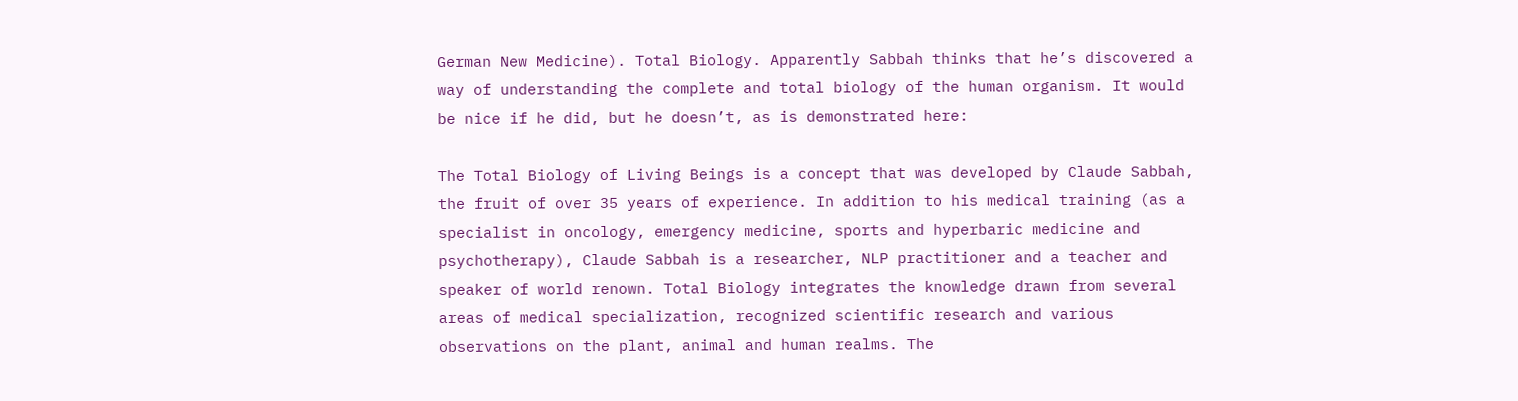German New Medicine). Total Biology. Apparently Sabbah thinks that he’s discovered a way of understanding the complete and total biology of the human organism. It would be nice if he did, but he doesn’t, as is demonstrated here:

The Total Biology of Living Beings is a concept that was developed by Claude Sabbah, the fruit of over 35 years of experience. In addition to his medical training (as a specialist in oncology, emergency medicine, sports and hyperbaric medicine and psychotherapy), Claude Sabbah is a researcher, NLP practitioner and a teacher and speaker of world renown. Total Biology integrates the knowledge drawn from several areas of medical specialization, recognized scientific research and various observations on the plant, animal and human realms. The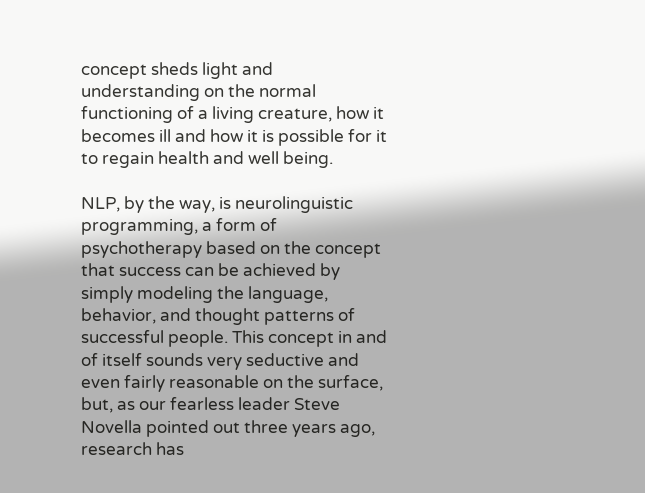concept sheds light and understanding on the normal functioning of a living creature, how it becomes ill and how it is possible for it to regain health and well being.

NLP, by the way, is neurolinguistic programming, a form of psychotherapy based on the concept that success can be achieved by simply modeling the language, behavior, and thought patterns of successful people. This concept in and of itself sounds very seductive and even fairly reasonable on the surface, but, as our fearless leader Steve Novella pointed out three years ago, research has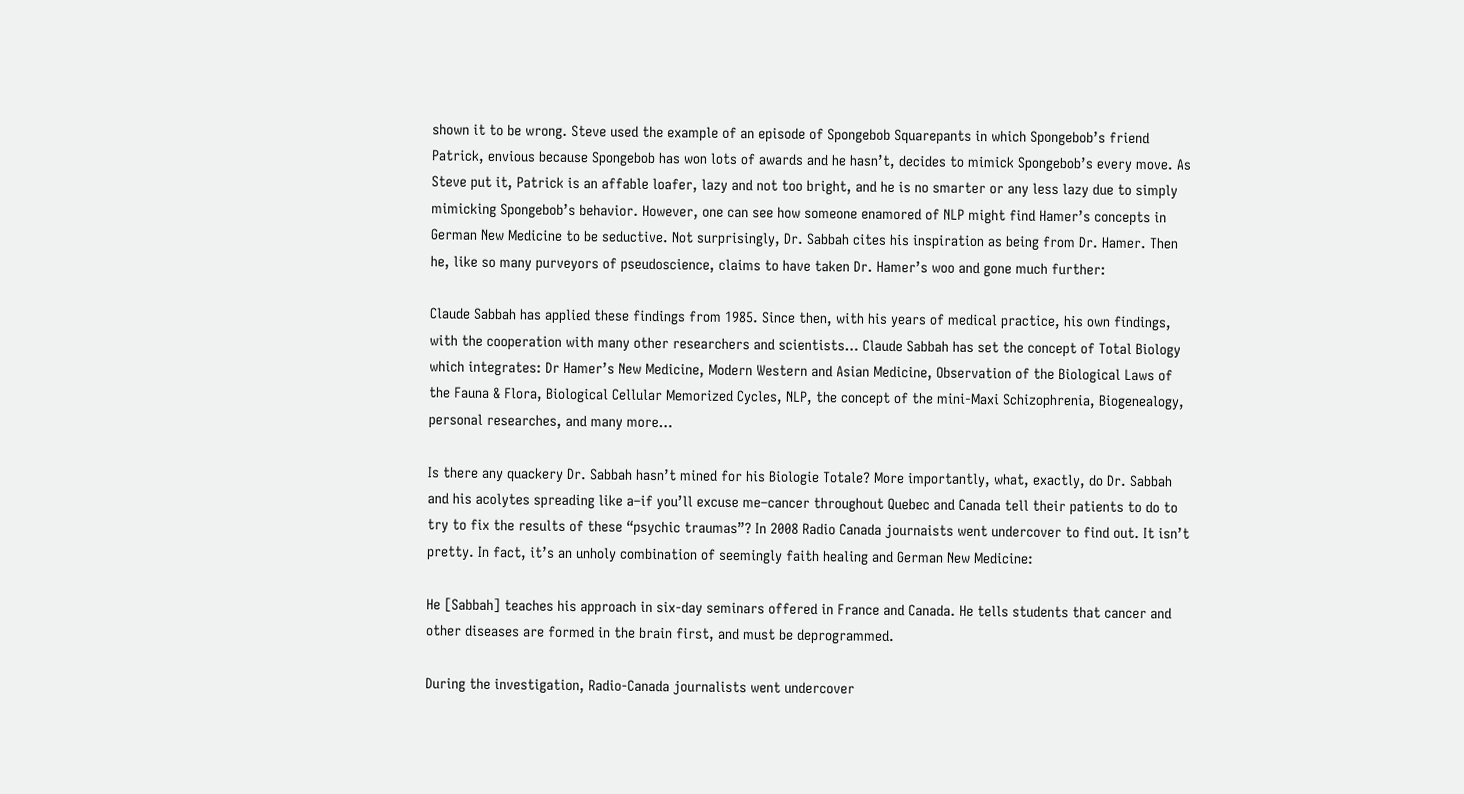shown it to be wrong. Steve used the example of an episode of Spongebob Squarepants in which Spongebob’s friend Patrick, envious because Spongebob has won lots of awards and he hasn’t, decides to mimick Spongebob’s every move. As Steve put it, Patrick is an affable loafer, lazy and not too bright, and he is no smarter or any less lazy due to simply mimicking Spongebob’s behavior. However, one can see how someone enamored of NLP might find Hamer’s concepts in German New Medicine to be seductive. Not surprisingly, Dr. Sabbah cites his inspiration as being from Dr. Hamer. Then he, like so many purveyors of pseudoscience, claims to have taken Dr. Hamer’s woo and gone much further:

Claude Sabbah has applied these findings from 1985. Since then, with his years of medical practice, his own findings, with the cooperation with many other researchers and scientists… Claude Sabbah has set the concept of Total Biology which integrates: Dr Hamer’s New Medicine, Modern Western and Asian Medicine, Observation of the Biological Laws of the Fauna & Flora, Biological Cellular Memorized Cycles, NLP, the concept of the mini-Maxi Schizophrenia, Biogenealogy, personal researches, and many more…

Is there any quackery Dr. Sabbah hasn’t mined for his Biologie Totale? More importantly, what, exactly, do Dr. Sabbah and his acolytes spreading like a–if you’ll excuse me–cancer throughout Quebec and Canada tell their patients to do to try to fix the results of these “psychic traumas”? In 2008 Radio Canada journaists went undercover to find out. It isn’t pretty. In fact, it’s an unholy combination of seemingly faith healing and German New Medicine:

He [Sabbah] teaches his approach in six-day seminars offered in France and Canada. He tells students that cancer and other diseases are formed in the brain first, and must be deprogrammed.

During the investigation, Radio-Canada journalists went undercover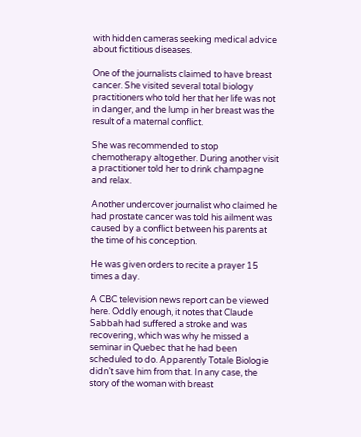with hidden cameras seeking medical advice about fictitious diseases.

One of the journalists claimed to have breast cancer. She visited several total biology practitioners who told her that her life was not in danger, and the lump in her breast was the result of a maternal conflict.

She was recommended to stop chemotherapy altogether. During another visit a practitioner told her to drink champagne and relax.

Another undercover journalist who claimed he had prostate cancer was told his ailment was caused by a conflict between his parents at the time of his conception.

He was given orders to recite a prayer 15 times a day.

A CBC television news report can be viewed here. Oddly enough, it notes that Claude Sabbah had suffered a stroke and was recovering, which was why he missed a seminar in Quebec that he had been scheduled to do. Apparently Totale Biologie didn’t save him from that. In any case, the story of the woman with breast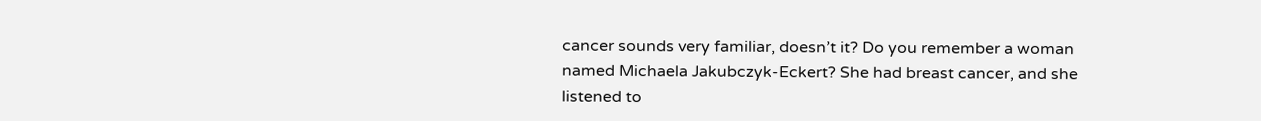cancer sounds very familiar, doesn’t it? Do you remember a woman named Michaela Jakubczyk-Eckert? She had breast cancer, and she listened to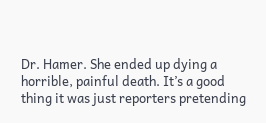Dr. Hamer. She ended up dying a horrible, painful death. It’s a good thing it was just reporters pretending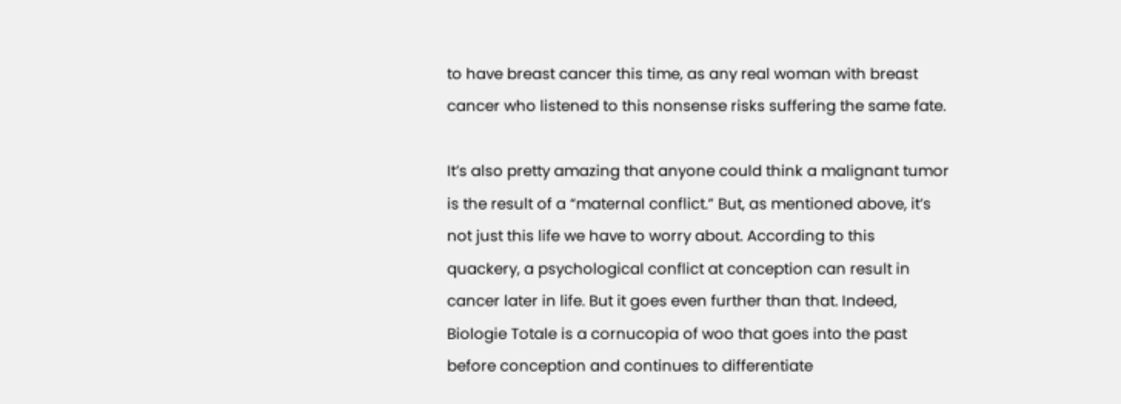to have breast cancer this time, as any real woman with breast cancer who listened to this nonsense risks suffering the same fate.

It’s also pretty amazing that anyone could think a malignant tumor is the result of a “maternal conflict.” But, as mentioned above, it’s not just this life we have to worry about. According to this quackery, a psychological conflict at conception can result in cancer later in life. But it goes even further than that. Indeed, Biologie Totale is a cornucopia of woo that goes into the past before conception and continues to differentiate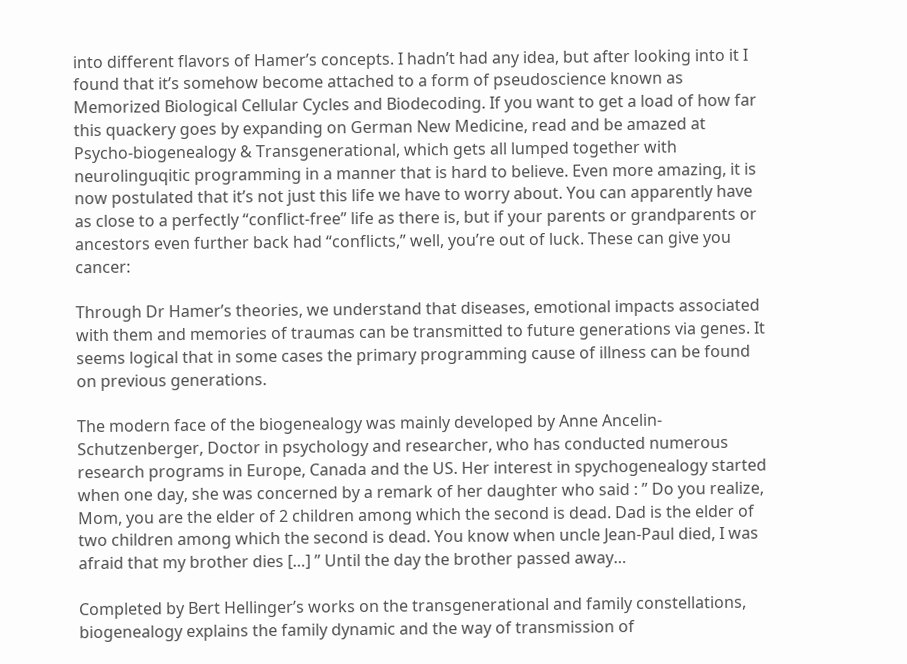into different flavors of Hamer’s concepts. I hadn’t had any idea, but after looking into it I found that it’s somehow become attached to a form of pseudoscience known as Memorized Biological Cellular Cycles and Biodecoding. If you want to get a load of how far this quackery goes by expanding on German New Medicine, read and be amazed at Psycho-biogenealogy & Transgenerational, which gets all lumped together with neurolinguqitic programming in a manner that is hard to believe. Even more amazing, it is now postulated that it’s not just this life we have to worry about. You can apparently have as close to a perfectly “conflict-free” life as there is, but if your parents or grandparents or ancestors even further back had “conflicts,” well, you’re out of luck. These can give you cancer:

Through Dr Hamer’s theories, we understand that diseases, emotional impacts associated with them and memories of traumas can be transmitted to future generations via genes. It seems logical that in some cases the primary programming cause of illness can be found on previous generations.

The modern face of the biogenealogy was mainly developed by Anne Ancelin-Schutzenberger, Doctor in psychology and researcher, who has conducted numerous research programs in Europe, Canada and the US. Her interest in spychogenealogy started when one day, she was concerned by a remark of her daughter who said : ” Do you realize, Mom, you are the elder of 2 children among which the second is dead. Dad is the elder of two children among which the second is dead. You know when uncle Jean-Paul died, I was afraid that my brother dies […] ” Until the day the brother passed away…

Completed by Bert Hellinger’s works on the transgenerational and family constellations, biogenealogy explains the family dynamic and the way of transmission of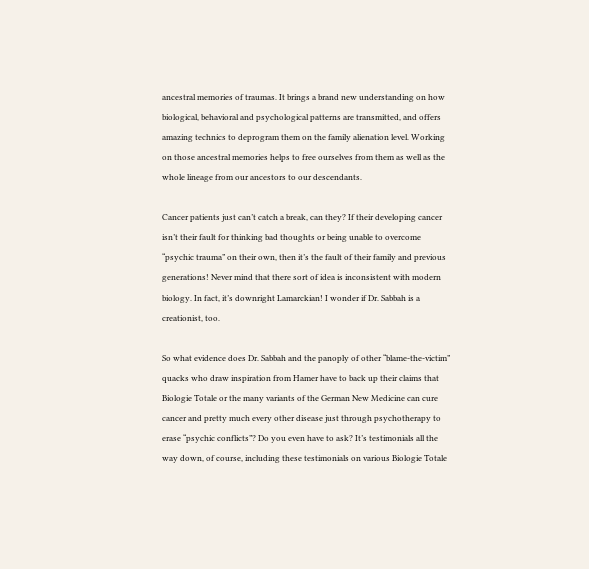ancestral memories of traumas. It brings a brand new understanding on how biological, behavioral and psychological patterns are transmitted, and offers amazing technics to deprogram them on the family alienation level. Working on those ancestral memories helps to free ourselves from them as well as the whole lineage from our ancestors to our descendants.

Cancer patients just can’t catch a break, can they? If their developing cancer isn’t their fault for thinking bad thoughts or being unable to overcome “psychic trauma” on their own, then it’s the fault of their family and previous generations! Never mind that there sort of idea is inconsistent with modern biology. In fact, it’s downright Lamarckian! I wonder if Dr. Sabbah is a creationist, too.

So what evidence does Dr. Sabbah and the panoply of other “blame-the-victim” quacks who draw inspiration from Hamer have to back up their claims that Biologie Totale or the many variants of the German New Medicine can cure cancer and pretty much every other disease just through psychotherapy to erase “psychic conflicts”? Do you even have to ask? It’s testimonials all the way down, of course, including these testimonials on various Biologie Totale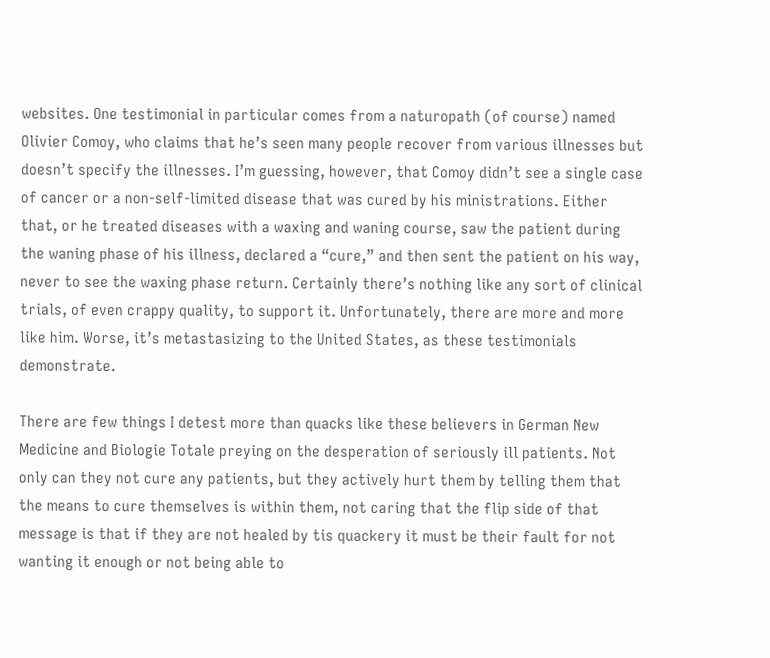websites. One testimonial in particular comes from a naturopath (of course) named Olivier Comoy, who claims that he’s seen many people recover from various illnesses but doesn’t specify the illnesses. I’m guessing, however, that Comoy didn’t see a single case of cancer or a non-self-limited disease that was cured by his ministrations. Either that, or he treated diseases with a waxing and waning course, saw the patient during the waning phase of his illness, declared a “cure,” and then sent the patient on his way, never to see the waxing phase return. Certainly there’s nothing like any sort of clinical trials, of even crappy quality, to support it. Unfortunately, there are more and more like him. Worse, it’s metastasizing to the United States, as these testimonials demonstrate.

There are few things I detest more than quacks like these believers in German New Medicine and Biologie Totale preying on the desperation of seriously ill patients. Not only can they not cure any patients, but they actively hurt them by telling them that the means to cure themselves is within them, not caring that the flip side of that message is that if they are not healed by tis quackery it must be their fault for not wanting it enough or not being able to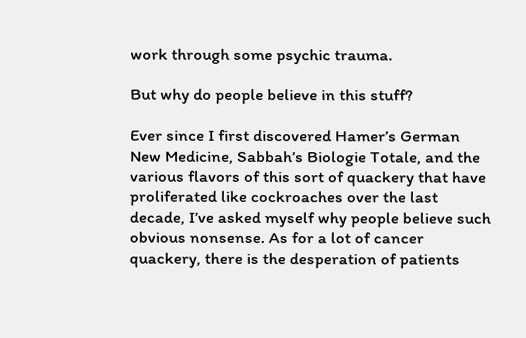work through some psychic trauma.

But why do people believe in this stuff?

Ever since I first discovered Hamer’s German New Medicine, Sabbah’s Biologie Totale, and the various flavors of this sort of quackery that have proliferated like cockroaches over the last decade, I’ve asked myself why people believe such obvious nonsense. As for a lot of cancer quackery, there is the desperation of patients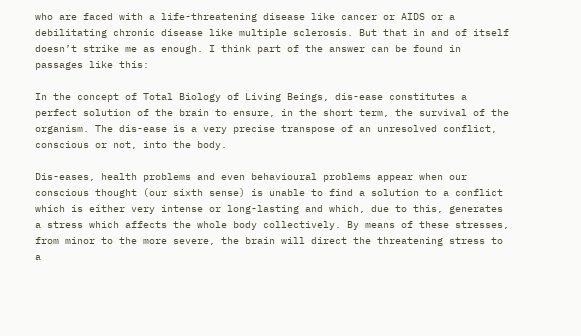who are faced with a life-threatening disease like cancer or AIDS or a debilitating chronic disease like multiple sclerosis. But that in and of itself doesn’t strike me as enough. I think part of the answer can be found in passages like this:

In the concept of Total Biology of Living Beings, dis-ease constitutes a perfect solution of the brain to ensure, in the short term, the survival of the organism. The dis-ease is a very precise transpose of an unresolved conflict, conscious or not, into the body.

Dis-eases, health problems and even behavioural problems appear when our conscious thought (our sixth sense) is unable to find a solution to a conflict which is either very intense or long-lasting and which, due to this, generates a stress which affects the whole body collectively. By means of these stresses, from minor to the more severe, the brain will direct the threatening stress to a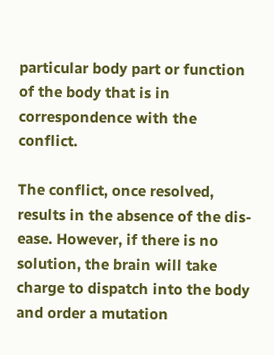particular body part or function of the body that is in correspondence with the conflict.

The conflict, once resolved, results in the absence of the dis-ease. However, if there is no solution, the brain will take charge to dispatch into the body and order a mutation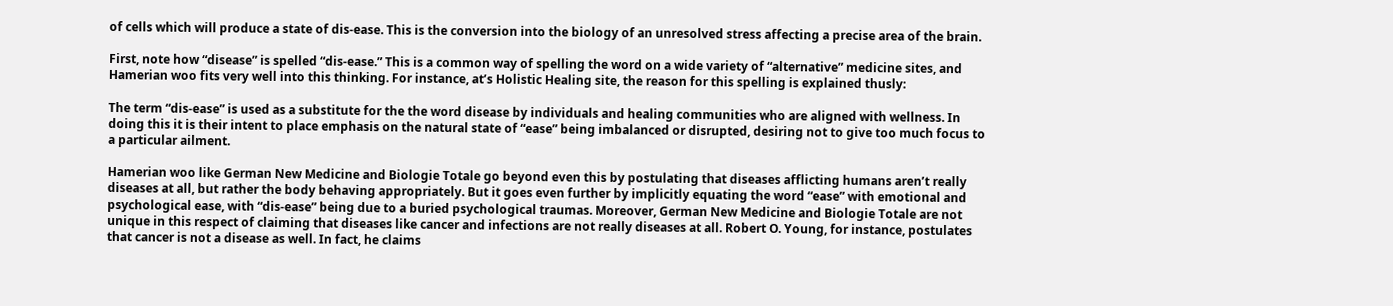of cells which will produce a state of dis-ease. This is the conversion into the biology of an unresolved stress affecting a precise area of the brain.

First, note how “disease” is spelled “dis-ease.” This is a common way of spelling the word on a wide variety of “alternative” medicine sites, and Hamerian woo fits very well into this thinking. For instance, at’s Holistic Healing site, the reason for this spelling is explained thusly:

The term “dis-ease” is used as a substitute for the the word disease by individuals and healing communities who are aligned with wellness. In doing this it is their intent to place emphasis on the natural state of “ease” being imbalanced or disrupted, desiring not to give too much focus to a particular ailment.

Hamerian woo like German New Medicine and Biologie Totale go beyond even this by postulating that diseases afflicting humans aren’t really diseases at all, but rather the body behaving appropriately. But it goes even further by implicitly equating the word “ease” with emotional and psychological ease, with “dis-ease” being due to a buried psychological traumas. Moreover, German New Medicine and Biologie Totale are not unique in this respect of claiming that diseases like cancer and infections are not really diseases at all. Robert O. Young, for instance, postulates that cancer is not a disease as well. In fact, he claims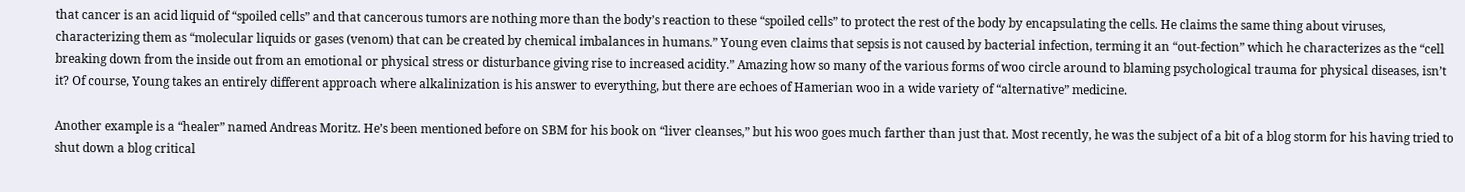that cancer is an acid liquid of “spoiled cells” and that cancerous tumors are nothing more than the body’s reaction to these “spoiled cells” to protect the rest of the body by encapsulating the cells. He claims the same thing about viruses, characterizing them as “molecular liquids or gases (venom) that can be created by chemical imbalances in humans.” Young even claims that sepsis is not caused by bacterial infection, terming it an “out-fection” which he characterizes as the “cell breaking down from the inside out from an emotional or physical stress or disturbance giving rise to increased acidity.” Amazing how so many of the various forms of woo circle around to blaming psychological trauma for physical diseases, isn’t it? Of course, Young takes an entirely different approach where alkalinization is his answer to everything, but there are echoes of Hamerian woo in a wide variety of “alternative” medicine.

Another example is a “healer” named Andreas Moritz. He’s been mentioned before on SBM for his book on “liver cleanses,” but his woo goes much farther than just that. Most recently, he was the subject of a bit of a blog storm for his having tried to shut down a blog critical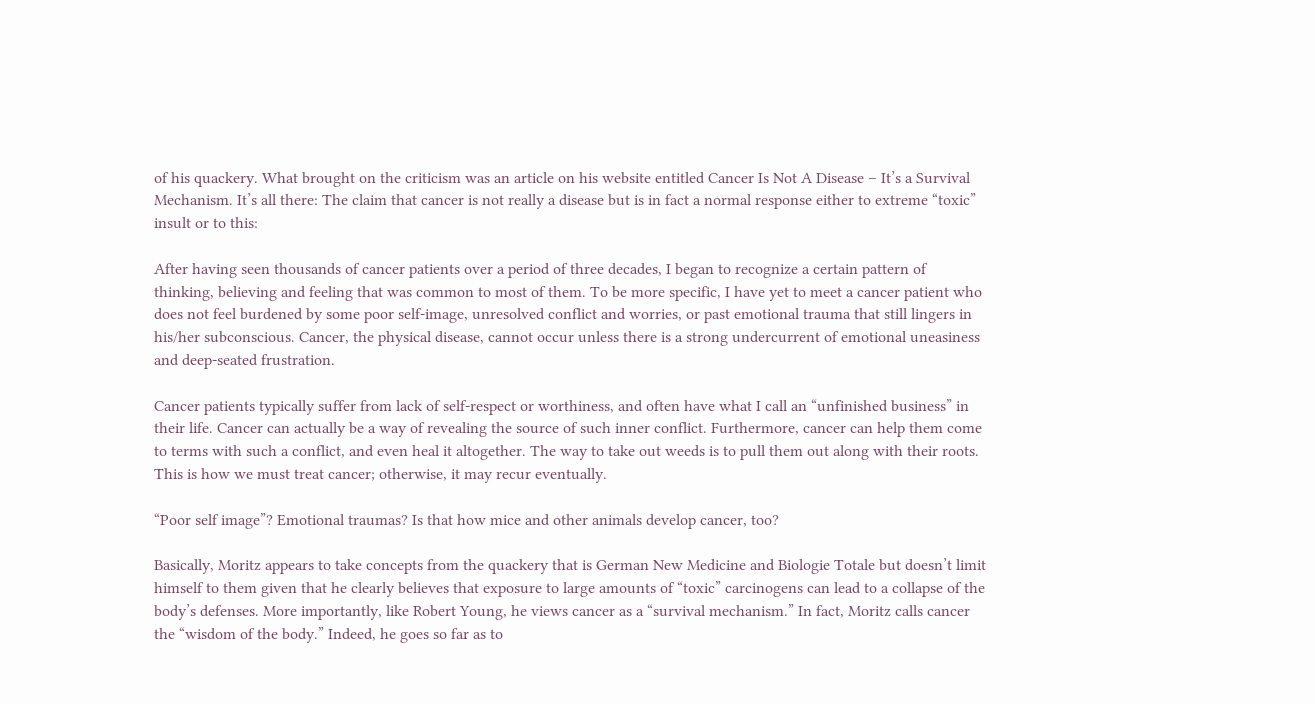of his quackery. What brought on the criticism was an article on his website entitled Cancer Is Not A Disease – It’s a Survival Mechanism. It’s all there: The claim that cancer is not really a disease but is in fact a normal response either to extreme “toxic” insult or to this:

After having seen thousands of cancer patients over a period of three decades, I began to recognize a certain pattern of thinking, believing and feeling that was common to most of them. To be more specific, I have yet to meet a cancer patient who does not feel burdened by some poor self-image, unresolved conflict and worries, or past emotional trauma that still lingers in his/her subconscious. Cancer, the physical disease, cannot occur unless there is a strong undercurrent of emotional uneasiness and deep-seated frustration.

Cancer patients typically suffer from lack of self-respect or worthiness, and often have what I call an “unfinished business” in their life. Cancer can actually be a way of revealing the source of such inner conflict. Furthermore, cancer can help them come to terms with such a conflict, and even heal it altogether. The way to take out weeds is to pull them out along with their roots. This is how we must treat cancer; otherwise, it may recur eventually.

“Poor self image”? Emotional traumas? Is that how mice and other animals develop cancer, too?

Basically, Moritz appears to take concepts from the quackery that is German New Medicine and Biologie Totale but doesn’t limit himself to them given that he clearly believes that exposure to large amounts of “toxic” carcinogens can lead to a collapse of the body’s defenses. More importantly, like Robert Young, he views cancer as a “survival mechanism.” In fact, Moritz calls cancer the “wisdom of the body.” Indeed, he goes so far as to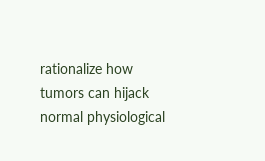rationalize how tumors can hijack normal physiological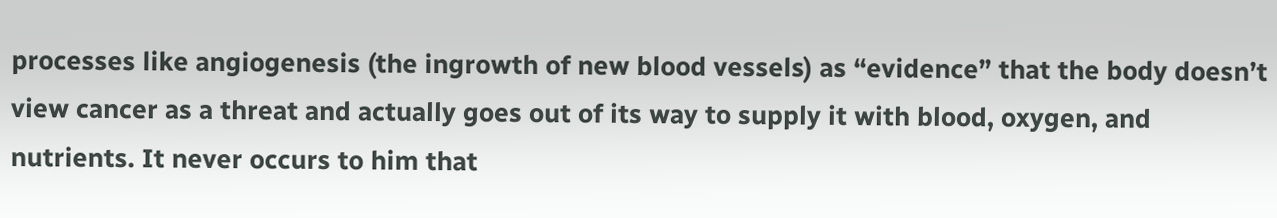processes like angiogenesis (the ingrowth of new blood vessels) as “evidence” that the body doesn’t view cancer as a threat and actually goes out of its way to supply it with blood, oxygen, and nutrients. It never occurs to him that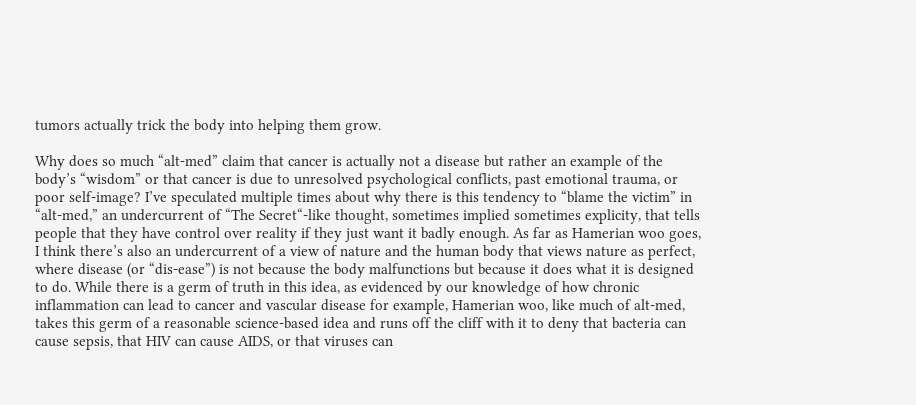tumors actually trick the body into helping them grow.

Why does so much “alt-med” claim that cancer is actually not a disease but rather an example of the body’s “wisdom” or that cancer is due to unresolved psychological conflicts, past emotional trauma, or poor self-image? I’ve speculated multiple times about why there is this tendency to “blame the victim” in “alt-med,” an undercurrent of “The Secret“-like thought, sometimes implied sometimes explicity, that tells people that they have control over reality if they just want it badly enough. As far as Hamerian woo goes, I think there’s also an undercurrent of a view of nature and the human body that views nature as perfect, where disease (or “dis-ease”) is not because the body malfunctions but because it does what it is designed to do. While there is a germ of truth in this idea, as evidenced by our knowledge of how chronic inflammation can lead to cancer and vascular disease for example, Hamerian woo, like much of alt-med, takes this germ of a reasonable science-based idea and runs off the cliff with it to deny that bacteria can cause sepsis, that HIV can cause AIDS, or that viruses can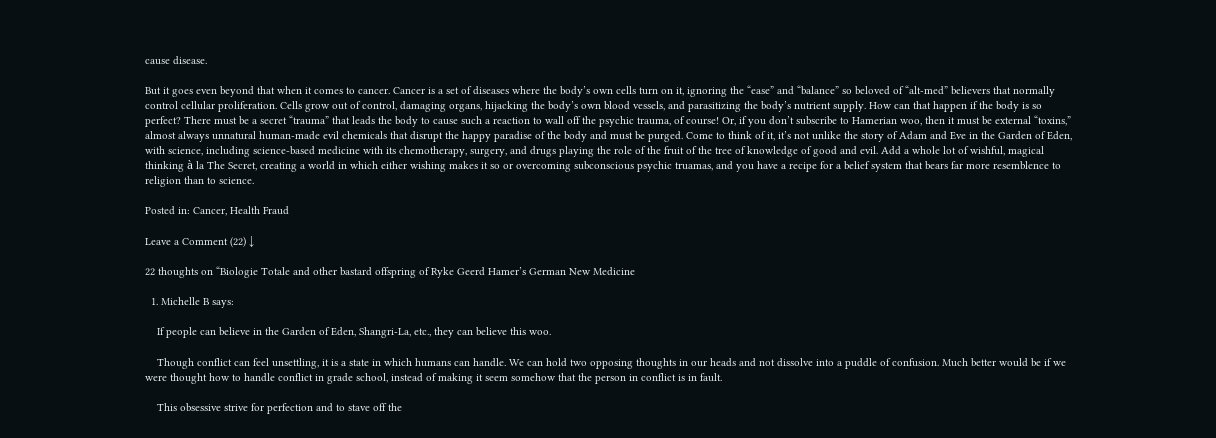cause disease.

But it goes even beyond that when it comes to cancer. Cancer is a set of diseases where the body’s own cells turn on it, ignoring the “ease” and “balance” so beloved of “alt-med” believers that normally control cellular proliferation. Cells grow out of control, damaging organs, hijacking the body’s own blood vessels, and parasitizing the body’s nutrient supply. How can that happen if the body is so perfect? There must be a secret “trauma” that leads the body to cause such a reaction to wall off the psychic trauma, of course! Or, if you don’t subscribe to Hamerian woo, then it must be external “toxins,” almost always unnatural human-made evil chemicals that disrupt the happy paradise of the body and must be purged. Come to think of it, it’s not unlike the story of Adam and Eve in the Garden of Eden, with science, including science-based medicine with its chemotherapy, surgery, and drugs playing the role of the fruit of the tree of knowledge of good and evil. Add a whole lot of wishful, magical thinking à la The Secret, creating a world in which either wishing makes it so or overcoming subconscious psychic truamas, and you have a recipe for a belief system that bears far more resemblence to religion than to science.

Posted in: Cancer, Health Fraud

Leave a Comment (22) ↓

22 thoughts on “Biologie Totale and other bastard offspring of Ryke Geerd Hamer’s German New Medicine

  1. Michelle B says:

    If people can believe in the Garden of Eden, Shangri-La, etc., they can believe this woo.

    Though conflict can feel unsettling, it is a state in which humans can handle. We can hold two opposing thoughts in our heads and not dissolve into a puddle of confusion. Much better would be if we were thought how to handle conflict in grade school, instead of making it seem somehow that the person in conflict is in fault.

    This obsessive strive for perfection and to stave off the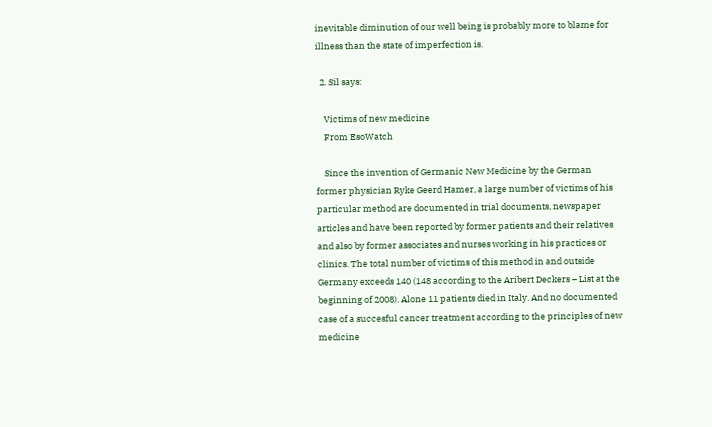inevitable diminution of our well being is probably more to blame for illness than the state of imperfection is.

  2. Sil says:

    Victims of new medicine
    From EsoWatch

    Since the invention of Germanic New Medicine by the German former physician Ryke Geerd Hamer, a large number of victims of his particular method are documented in trial documents, newspaper articles and have been reported by former patients and their relatives and also by former associates and nurses working in his practices or clinics. The total number of victims of this method in and outside Germany exceeds 140 (148 according to the Aribert Deckers – List at the beginning of 2008). Alone 11 patients died in Italy. And no documented case of a succesful cancer treatment according to the principles of new medicine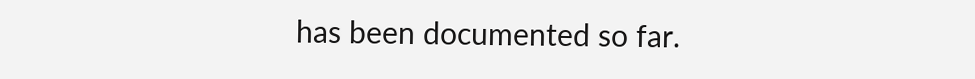has been documented so far.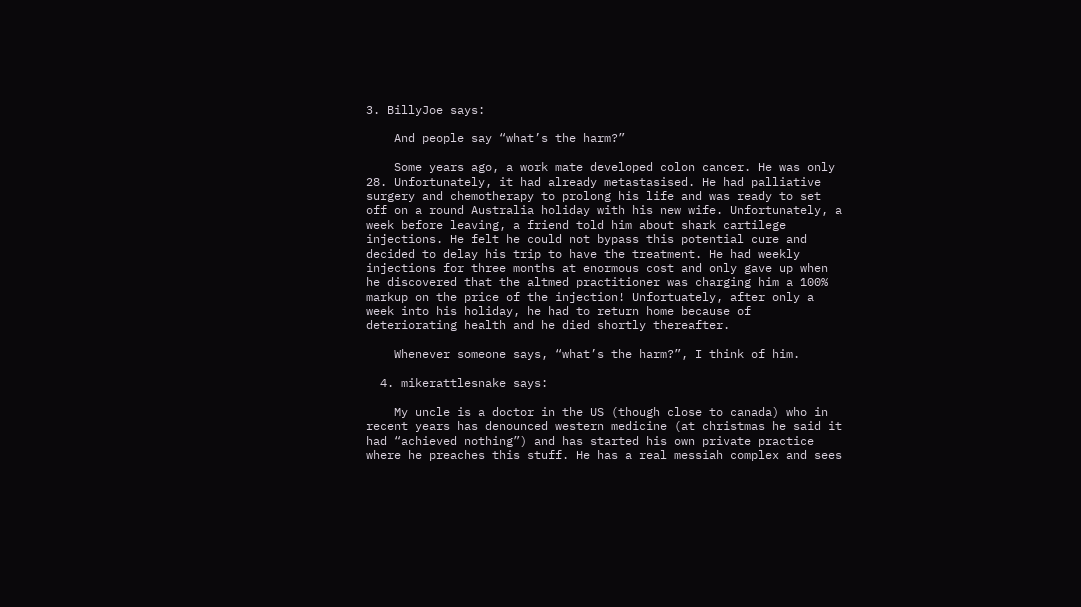3. BillyJoe says:

    And people say “what’s the harm?”

    Some years ago, a work mate developed colon cancer. He was only 28. Unfortunately, it had already metastasised. He had palliative surgery and chemotherapy to prolong his life and was ready to set off on a round Australia holiday with his new wife. Unfortunately, a week before leaving, a friend told him about shark cartilege injections. He felt he could not bypass this potential cure and decided to delay his trip to have the treatment. He had weekly injections for three months at enormous cost and only gave up when he discovered that the altmed practitioner was charging him a 100% markup on the price of the injection! Unfortuately, after only a week into his holiday, he had to return home because of deteriorating health and he died shortly thereafter.

    Whenever someone says, “what’s the harm?”, I think of him.

  4. mikerattlesnake says:

    My uncle is a doctor in the US (though close to canada) who in recent years has denounced western medicine (at christmas he said it had “achieved nothing”) and has started his own private practice where he preaches this stuff. He has a real messiah complex and sees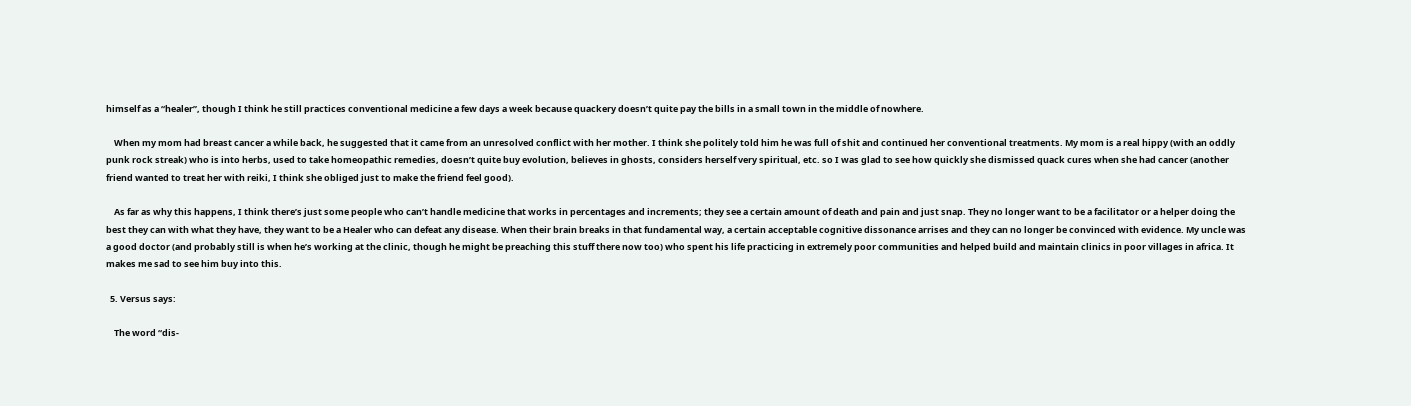himself as a “healer”, though I think he still practices conventional medicine a few days a week because quackery doesn’t quite pay the bills in a small town in the middle of nowhere.

    When my mom had breast cancer a while back, he suggested that it came from an unresolved conflict with her mother. I think she politely told him he was full of shit and continued her conventional treatments. My mom is a real hippy (with an oddly punk rock streak) who is into herbs, used to take homeopathic remedies, doesn’t quite buy evolution, believes in ghosts, considers herself very spiritual, etc. so I was glad to see how quickly she dismissed quack cures when she had cancer (another friend wanted to treat her with reiki, I think she obliged just to make the friend feel good).

    As far as why this happens, I think there’s just some people who can’t handle medicine that works in percentages and increments; they see a certain amount of death and pain and just snap. They no longer want to be a facilitator or a helper doing the best they can with what they have, they want to be a Healer who can defeat any disease. When their brain breaks in that fundamental way, a certain acceptable cognitive dissonance arrises and they can no longer be convinced with evidence. My uncle was a good doctor (and probably still is when he’s working at the clinic, though he might be preaching this stuff there now too) who spent his life practicing in extremely poor communities and helped build and maintain clinics in poor villages in africa. It makes me sad to see him buy into this.

  5. Versus says:

    The word “dis-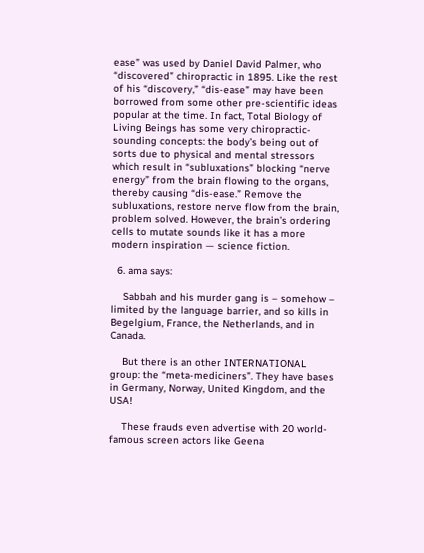ease” was used by Daniel David Palmer, who “discovered” chiropractic in 1895. Like the rest of his “discovery,” “dis-ease” may have been borrowed from some other pre-scientific ideas popular at the time. In fact, Total Biology of Living Beings has some very chiropractic-sounding concepts: the body’s being out of sorts due to physical and mental stressors which result in “subluxations” blocking “nerve energy” from the brain flowing to the organs, thereby causing “dis-ease.” Remove the subluxations, restore nerve flow from the brain, problem solved. However, the brain’s ordering cells to mutate sounds like it has a more modern inspiration — science fiction.

  6. ama says:

    Sabbah and his murder gang is – somehow – limited by the language barrier, and so kills in Begelgium, France, the Netherlands, and in Canada.

    But there is an other INTERNATIONAL group: the “meta-mediciners”. They have bases in Germany, Norway, United Kingdom, and the USA!

    These frauds even advertise with 20 world-famous screen actors like Geena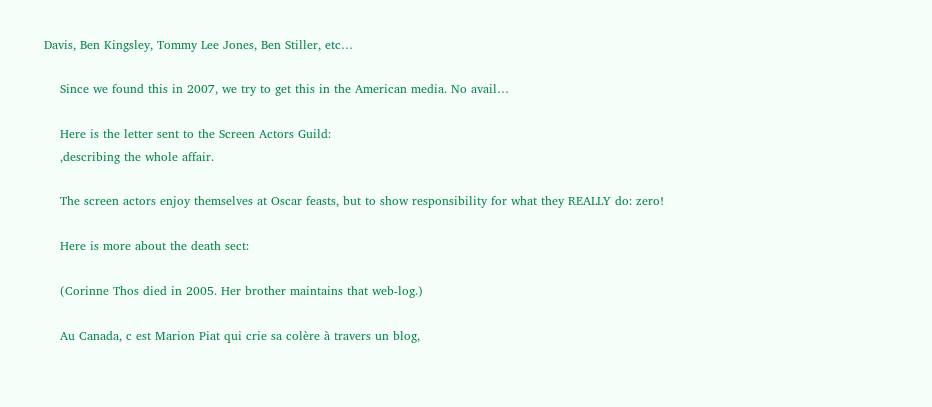Davis, Ben Kingsley, Tommy Lee Jones, Ben Stiller, etc…

    Since we found this in 2007, we try to get this in the American media. No avail…

    Here is the letter sent to the Screen Actors Guild:
    ,describing the whole affair.

    The screen actors enjoy themselves at Oscar feasts, but to show responsibility for what they REALLY do: zero!

    Here is more about the death sect:

    (Corinne Thos died in 2005. Her brother maintains that web-log.)

    Au Canada, c est Marion Piat qui crie sa colère à travers un blog,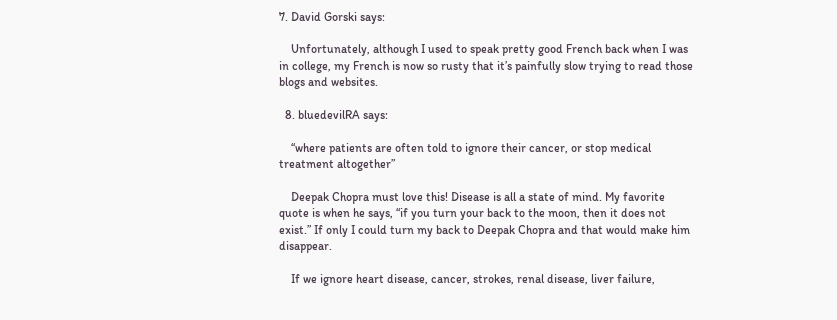7. David Gorski says:

    Unfortunately, although I used to speak pretty good French back when I was in college, my French is now so rusty that it’s painfully slow trying to read those blogs and websites.

  8. bluedevilRA says:

    “where patients are often told to ignore their cancer, or stop medical treatment altogether”

    Deepak Chopra must love this! Disease is all a state of mind. My favorite quote is when he says, “if you turn your back to the moon, then it does not exist.” If only I could turn my back to Deepak Chopra and that would make him disappear.

    If we ignore heart disease, cancer, strokes, renal disease, liver failure,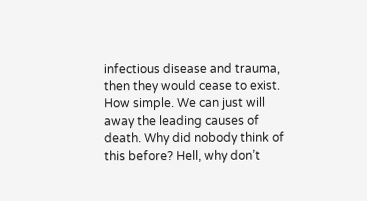infectious disease and trauma, then they would cease to exist. How simple. We can just will away the leading causes of death. Why did nobody think of this before? Hell, why don’t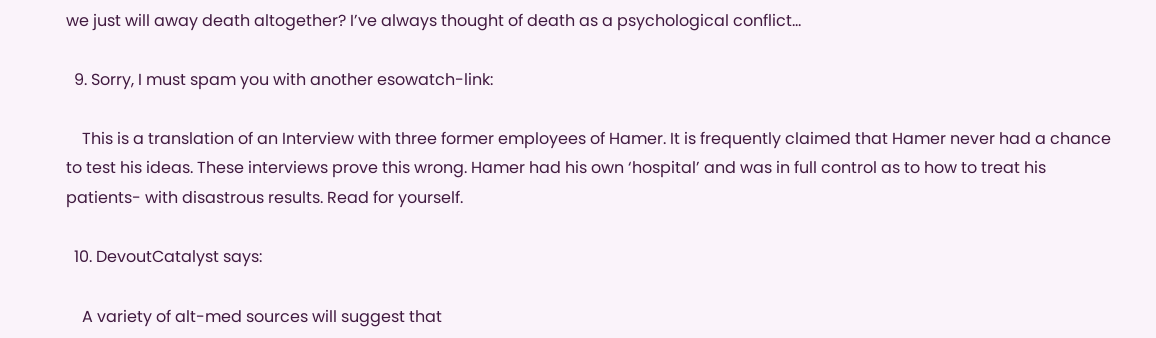we just will away death altogether? I’ve always thought of death as a psychological conflict…

  9. Sorry, I must spam you with another esowatch-link:

    This is a translation of an Interview with three former employees of Hamer. It is frequently claimed that Hamer never had a chance to test his ideas. These interviews prove this wrong. Hamer had his own ‘hospital’ and was in full control as to how to treat his patients- with disastrous results. Read for yourself.

  10. DevoutCatalyst says:

    A variety of alt-med sources will suggest that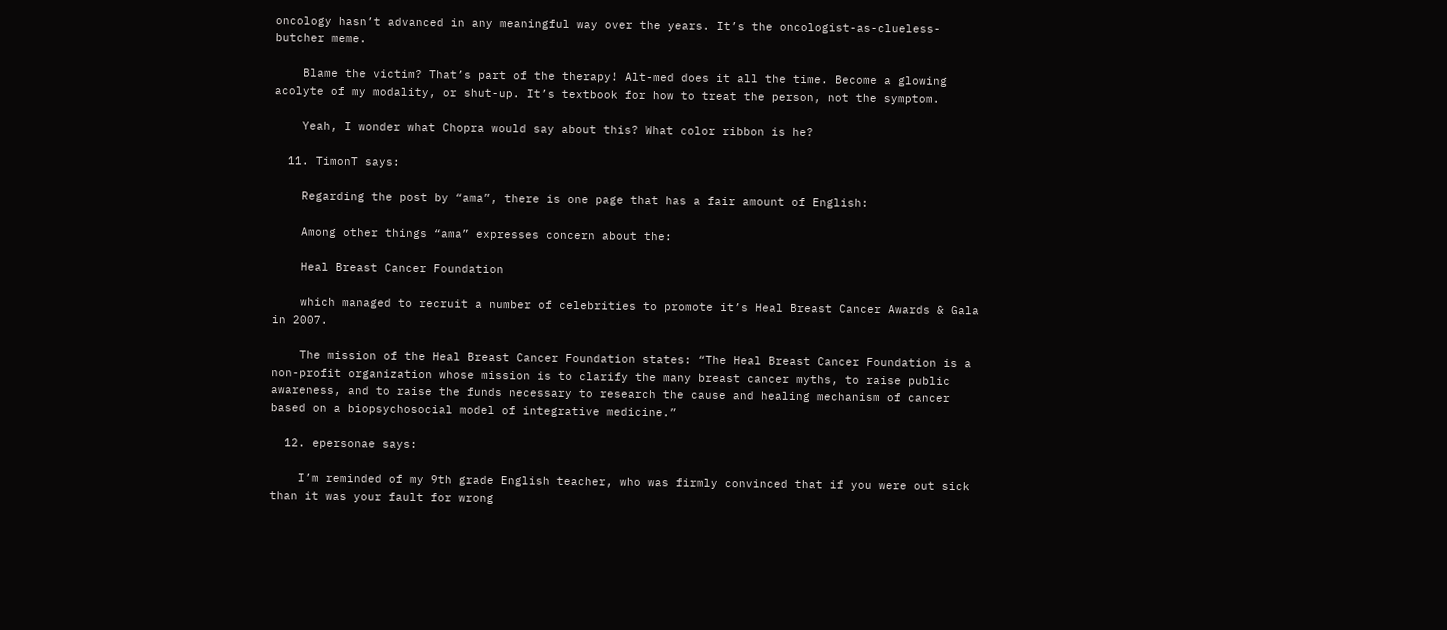oncology hasn’t advanced in any meaningful way over the years. It’s the oncologist-as-clueless-butcher meme.

    Blame the victim? That’s part of the therapy! Alt-med does it all the time. Become a glowing acolyte of my modality, or shut-up. It’s textbook for how to treat the person, not the symptom.

    Yeah, I wonder what Chopra would say about this? What color ribbon is he?

  11. TimonT says:

    Regarding the post by “ama”, there is one page that has a fair amount of English:

    Among other things “ama” expresses concern about the:

    Heal Breast Cancer Foundation

    which managed to recruit a number of celebrities to promote it’s Heal Breast Cancer Awards & Gala in 2007.

    The mission of the Heal Breast Cancer Foundation states: “The Heal Breast Cancer Foundation is a non-profit organization whose mission is to clarify the many breast cancer myths, to raise public awareness, and to raise the funds necessary to research the cause and healing mechanism of cancer based on a biopsychosocial model of integrative medicine.”

  12. epersonae says:

    I’m reminded of my 9th grade English teacher, who was firmly convinced that if you were out sick than it was your fault for wrong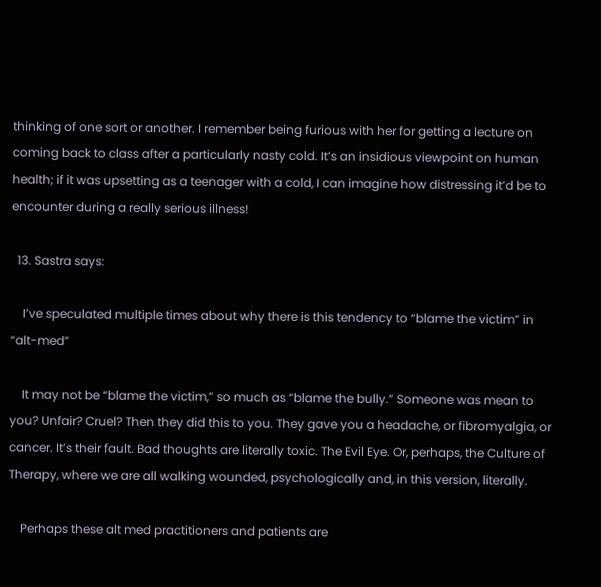thinking of one sort or another. I remember being furious with her for getting a lecture on coming back to class after a particularly nasty cold. It’s an insidious viewpoint on human health; if it was upsetting as a teenager with a cold, I can imagine how distressing it’d be to encounter during a really serious illness!

  13. Sastra says:

    I’ve speculated multiple times about why there is this tendency to “blame the victim” in “alt-med”

    It may not be “blame the victim,” so much as “blame the bully.” Someone was mean to you? Unfair? Cruel? Then they did this to you. They gave you a headache, or fibromyalgia, or cancer. It’s their fault. Bad thoughts are literally toxic. The Evil Eye. Or, perhaps, the Culture of Therapy, where we are all walking wounded, psychologically and, in this version, literally.

    Perhaps these alt med practitioners and patients are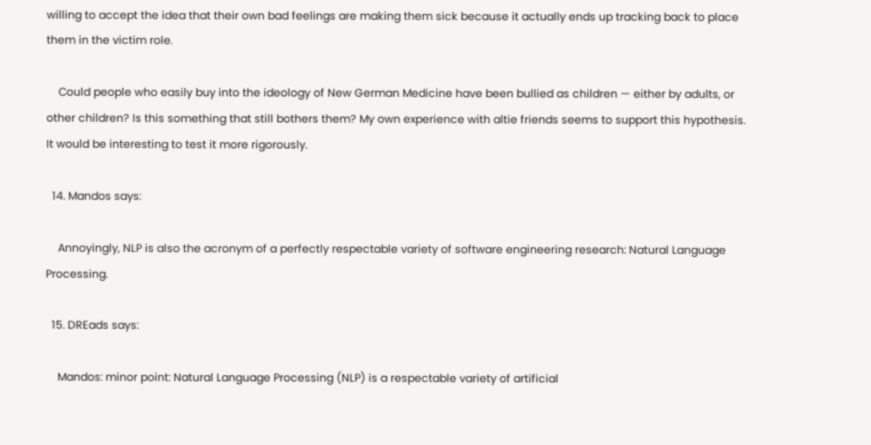willing to accept the idea that their own bad feelings are making them sick because it actually ends up tracking back to place them in the victim role.

    Could people who easily buy into the ideology of New German Medicine have been bullied as children — either by adults, or other children? Is this something that still bothers them? My own experience with altie friends seems to support this hypothesis. It would be interesting to test it more rigorously.

  14. Mandos says:

    Annoyingly, NLP is also the acronym of a perfectly respectable variety of software engineering research: Natural Language Processing.

  15. DREads says:

    Mandos: minor point: Natural Language Processing (NLP) is a respectable variety of artificial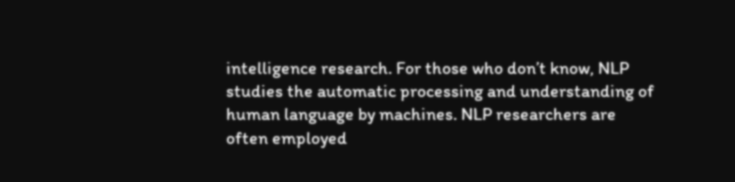intelligence research. For those who don’t know, NLP studies the automatic processing and understanding of human language by machines. NLP researchers are often employed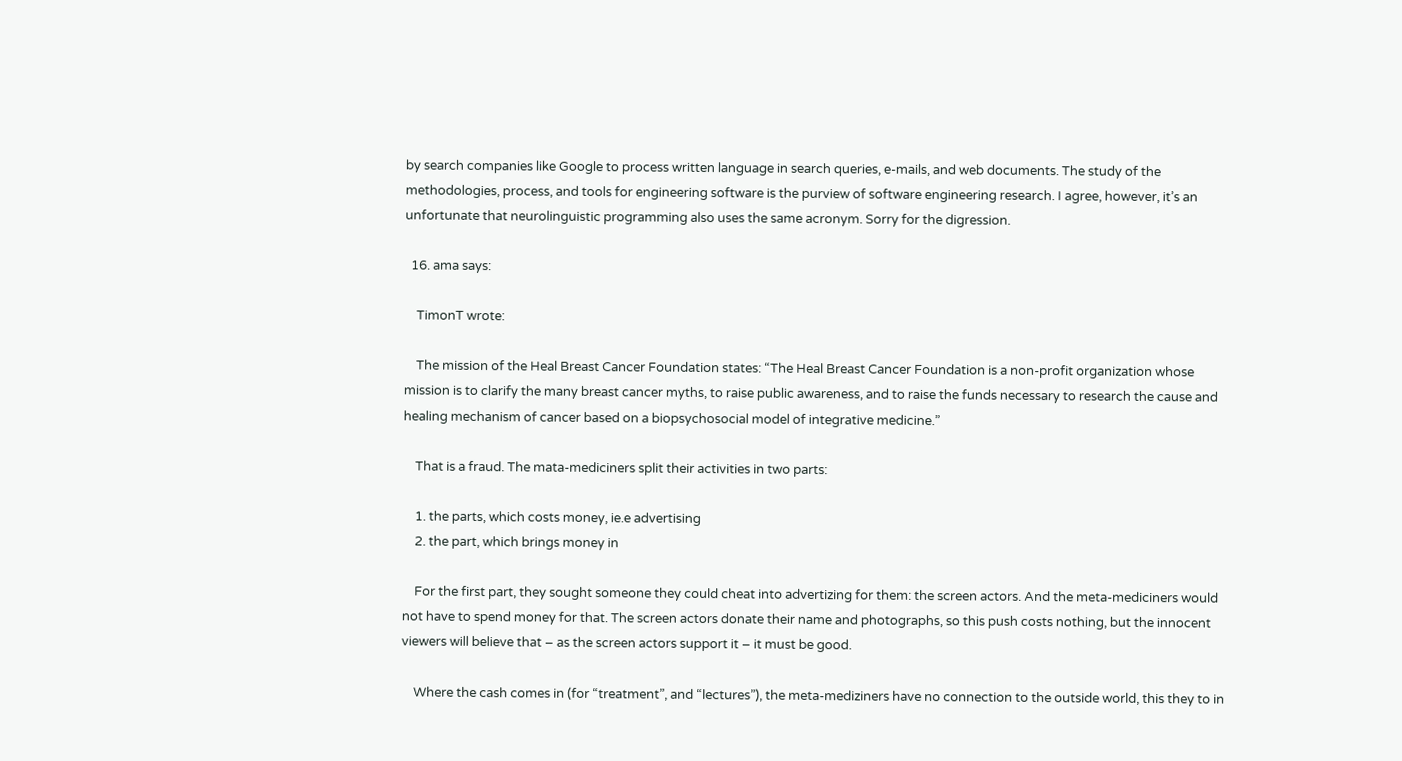by search companies like Google to process written language in search queries, e-mails, and web documents. The study of the methodologies, process, and tools for engineering software is the purview of software engineering research. I agree, however, it’s an unfortunate that neurolinguistic programming also uses the same acronym. Sorry for the digression.

  16. ama says:

    TimonT wrote:

    The mission of the Heal Breast Cancer Foundation states: “The Heal Breast Cancer Foundation is a non-profit organization whose mission is to clarify the many breast cancer myths, to raise public awareness, and to raise the funds necessary to research the cause and healing mechanism of cancer based on a biopsychosocial model of integrative medicine.”

    That is a fraud. The mata-mediciners split their activities in two parts:

    1. the parts, which costs money, ie.e advertising
    2. the part, which brings money in

    For the first part, they sought someone they could cheat into advertizing for them: the screen actors. And the meta-mediciners would not have to spend money for that. The screen actors donate their name and photographs, so this push costs nothing, but the innocent viewers will believe that – as the screen actors support it – it must be good.

    Where the cash comes in (for “treatment”, and “lectures”), the meta-mediziners have no connection to the outside world, this they to in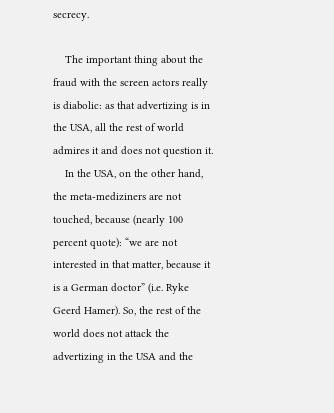secrecy.

    The important thing about the fraud with the screen actors really is diabolic: as that advertizing is in the USA, all the rest of world admires it and does not question it.
    In the USA, on the other hand, the meta-mediziners are not touched, because (nearly 100 percent quote): “we are not interested in that matter, because it is a German doctor” (i.e. Ryke Geerd Hamer). So, the rest of the world does not attack the advertizing in the USA and the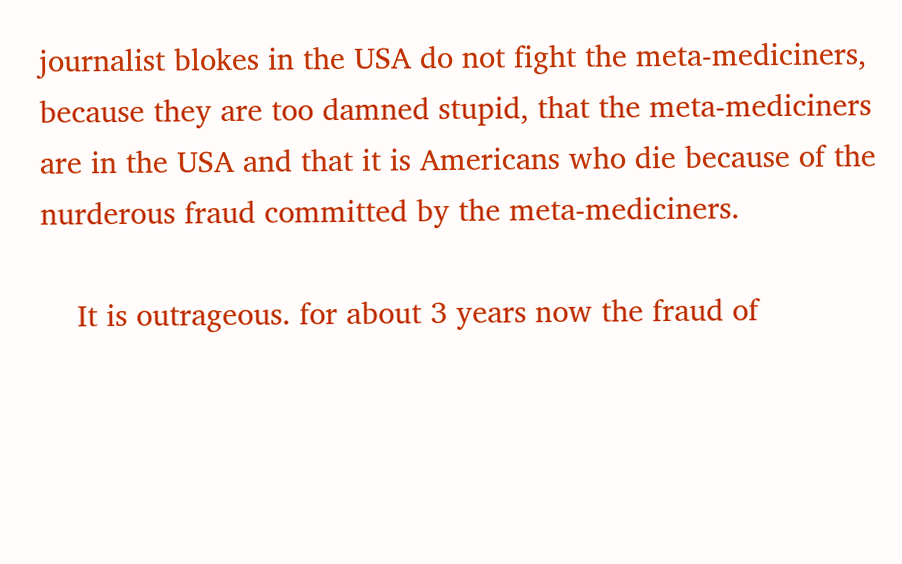journalist blokes in the USA do not fight the meta-mediciners, because they are too damned stupid, that the meta-mediciners are in the USA and that it is Americans who die because of the nurderous fraud committed by the meta-mediciners.

    It is outrageous. for about 3 years now the fraud of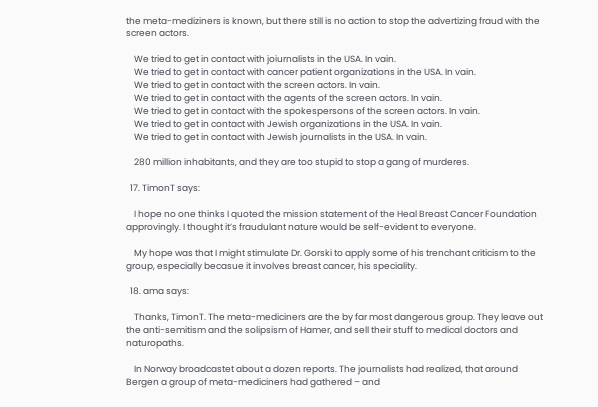the meta-mediziners is known, but there still is no action to stop the advertizing fraud with the screen actors.

    We tried to get in contact with joiurnalists in the USA. In vain.
    We tried to get in contact with cancer patient organizations in the USA. In vain.
    We tried to get in contact with the screen actors. In vain.
    We tried to get in contact with the agents of the screen actors. In vain.
    We tried to get in contact with the spokespersons of the screen actors. In vain.
    We tried to get in contact with Jewish organizations in the USA. In vain.
    We tried to get in contact with Jewish journalists in the USA. In vain.

    280 million inhabitants, and they are too stupid to stop a gang of murderes.

  17. TimonT says:

    I hope no one thinks I quoted the mission statement of the Heal Breast Cancer Foundation approvingly. I thought it’s fraudulant nature would be self-evident to everyone.

    My hope was that I might stimulate Dr. Gorski to apply some of his trenchant criticism to the group, especially becasue it involves breast cancer, his speciality.

  18. ama says:

    Thanks, TimonT. The meta-mediciners are the by far most dangerous group. They leave out the anti-semitism and the solipsism of Hamer, and sell their stuff to medical doctors and naturopaths.

    In Norway broadcastet about a dozen reports. The journalists had realized, that around Bergen a group of meta-mediciners had gathered – and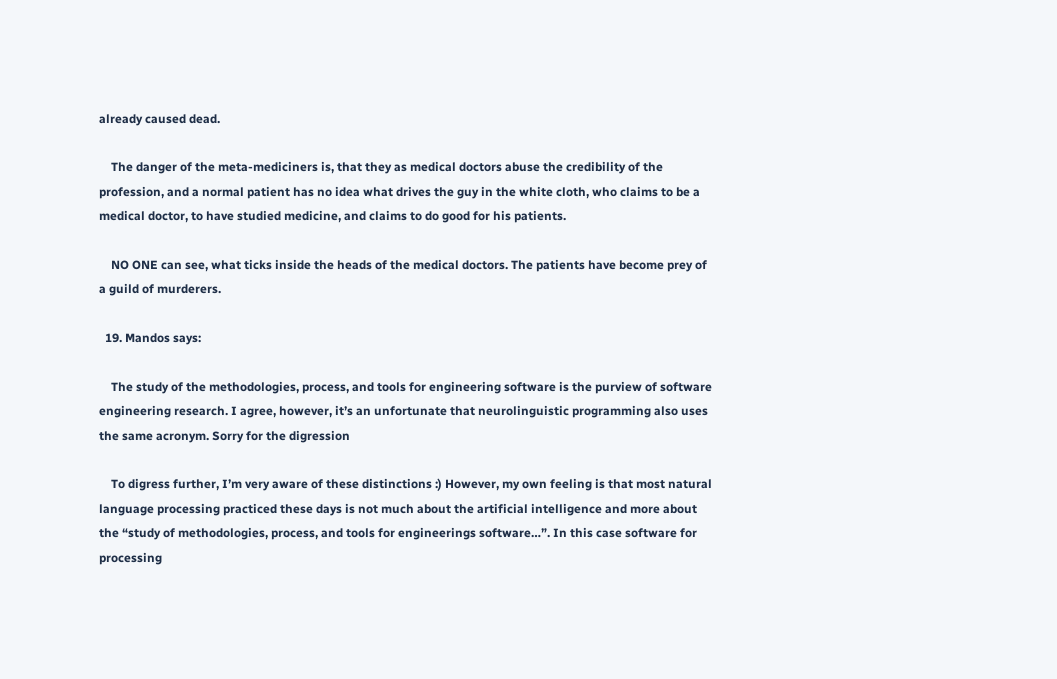already caused dead.

    The danger of the meta-mediciners is, that they as medical doctors abuse the credibility of the profession, and a normal patient has no idea what drives the guy in the white cloth, who claims to be a medical doctor, to have studied medicine, and claims to do good for his patients.

    NO ONE can see, what ticks inside the heads of the medical doctors. The patients have become prey of a guild of murderers.

  19. Mandos says:

    The study of the methodologies, process, and tools for engineering software is the purview of software engineering research. I agree, however, it’s an unfortunate that neurolinguistic programming also uses the same acronym. Sorry for the digression

    To digress further, I’m very aware of these distinctions :) However, my own feeling is that most natural language processing practiced these days is not much about the artificial intelligence and more about the “study of methodologies, process, and tools for engineerings software…”. In this case software for processing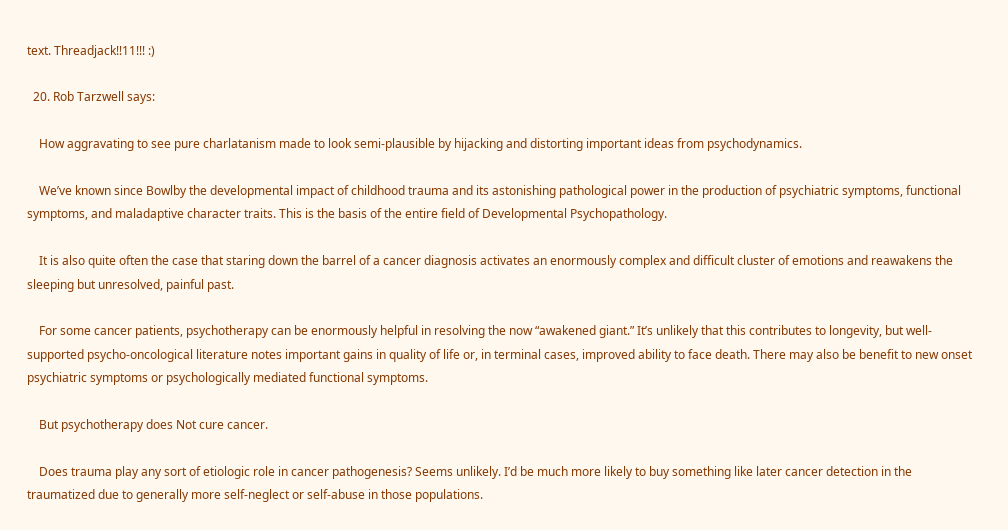text. Threadjack!!11!!! :)

  20. Rob Tarzwell says:

    How aggravating to see pure charlatanism made to look semi-plausible by hijacking and distorting important ideas from psychodynamics.

    We’ve known since Bowlby the developmental impact of childhood trauma and its astonishing pathological power in the production of psychiatric symptoms, functional symptoms, and maladaptive character traits. This is the basis of the entire field of Developmental Psychopathology.

    It is also quite often the case that staring down the barrel of a cancer diagnosis activates an enormously complex and difficult cluster of emotions and reawakens the sleeping but unresolved, painful past.

    For some cancer patients, psychotherapy can be enormously helpful in resolving the now “awakened giant.” It’s unlikely that this contributes to longevity, but well-supported psycho-oncological literature notes important gains in quality of life or, in terminal cases, improved ability to face death. There may also be benefit to new onset psychiatric symptoms or psychologically mediated functional symptoms.

    But psychotherapy does Not cure cancer.

    Does trauma play any sort of etiologic role in cancer pathogenesis? Seems unlikely. I’d be much more likely to buy something like later cancer detection in the traumatized due to generally more self-neglect or self-abuse in those populations.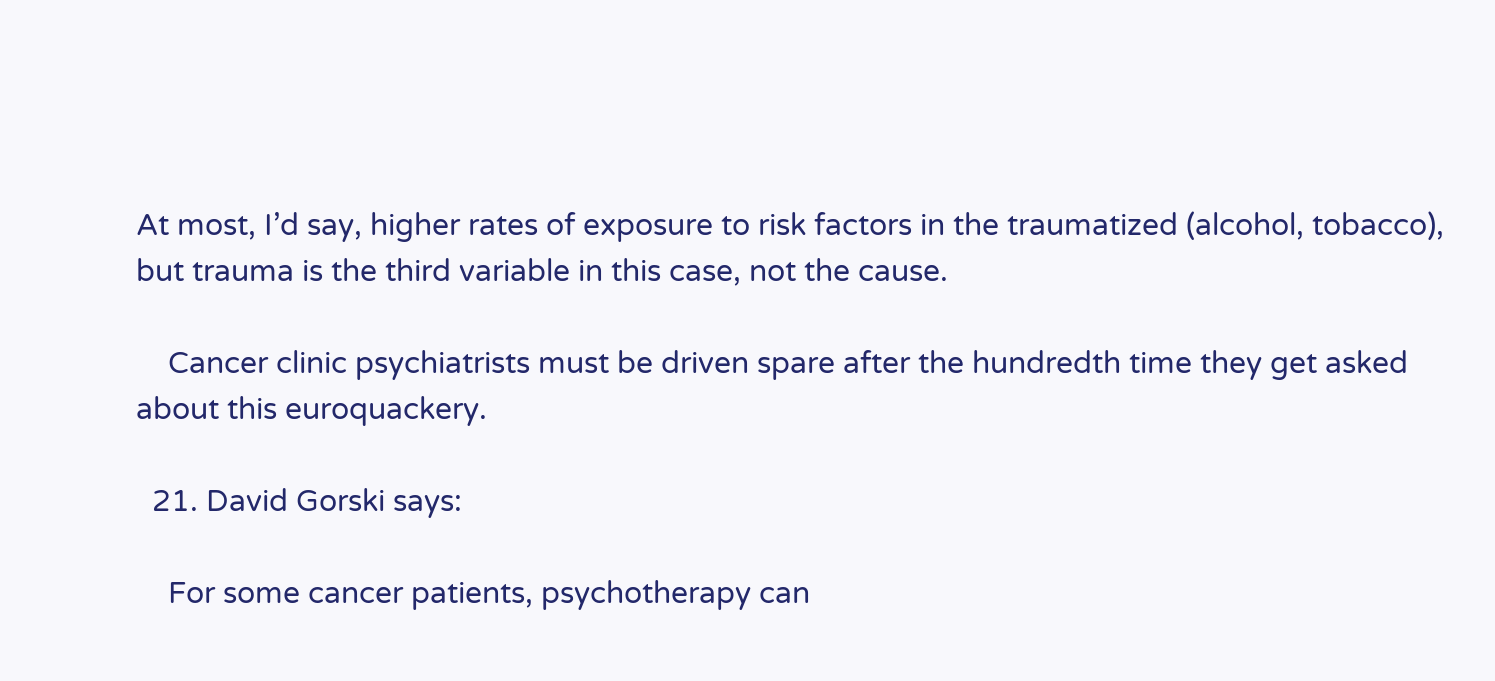At most, I’d say, higher rates of exposure to risk factors in the traumatized (alcohol, tobacco), but trauma is the third variable in this case, not the cause.

    Cancer clinic psychiatrists must be driven spare after the hundredth time they get asked about this euroquackery.

  21. David Gorski says:

    For some cancer patients, psychotherapy can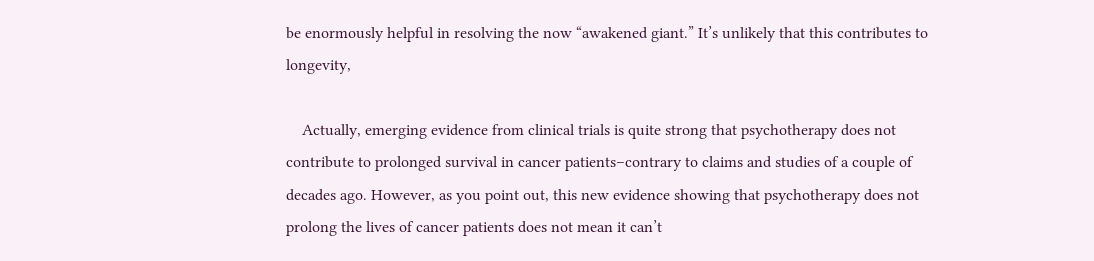be enormously helpful in resolving the now “awakened giant.” It’s unlikely that this contributes to longevity,

    Actually, emerging evidence from clinical trials is quite strong that psychotherapy does not contribute to prolonged survival in cancer patients–contrary to claims and studies of a couple of decades ago. However, as you point out, this new evidence showing that psychotherapy does not prolong the lives of cancer patients does not mean it can’t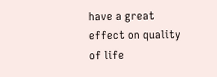have a great effect on quality of life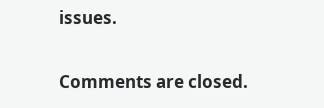issues.

Comments are closed.